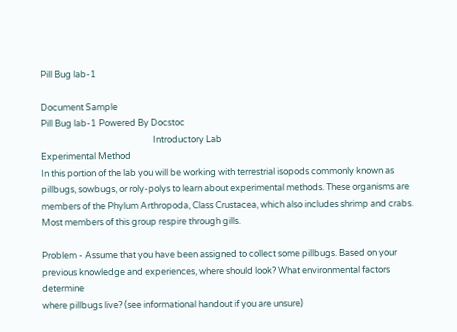Pill Bug lab-1

Document Sample
Pill Bug lab-1 Powered By Docstoc
                                                        Introductory Lab
Experimental Method
In this portion of the lab you will be working with terrestrial isopods commonly known as
pillbugs, sowbugs, or roly-polys to learn about experimental methods. These organisms are
members of the Phylum Arthropoda, Class Crustacea, which also includes shrimp and crabs.
Most members of this group respire through gills.

Problem - Assume that you have been assigned to collect some pillbugs. Based on your
previous knowledge and experiences, where should look? What environmental factors determine
where pillbugs live? (see informational handout if you are unsure)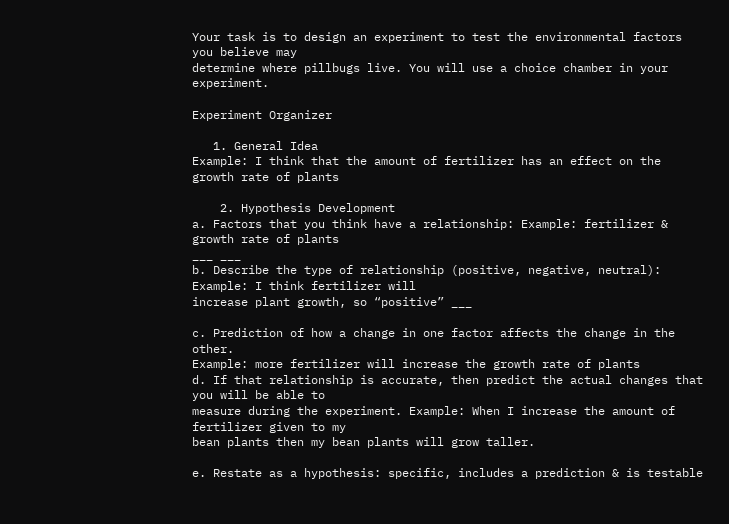Your task is to design an experiment to test the environmental factors you believe may
determine where pillbugs live. You will use a choice chamber in your experiment.

Experiment Organizer

   1. General Idea
Example: I think that the amount of fertilizer has an effect on the growth rate of plants

    2. Hypothesis Development
a. Factors that you think have a relationship: Example: fertilizer & growth rate of plants
___ ___
b. Describe the type of relationship (positive, negative, neutral): Example: I think fertilizer will
increase plant growth, so “positive” ___

c. Prediction of how a change in one factor affects the change in the other.
Example: more fertilizer will increase the growth rate of plants
d. If that relationship is accurate, then predict the actual changes that you will be able to
measure during the experiment. Example: When I increase the amount of fertilizer given to my
bean plants then my bean plants will grow taller.

e. Restate as a hypothesis: specific, includes a prediction & is testable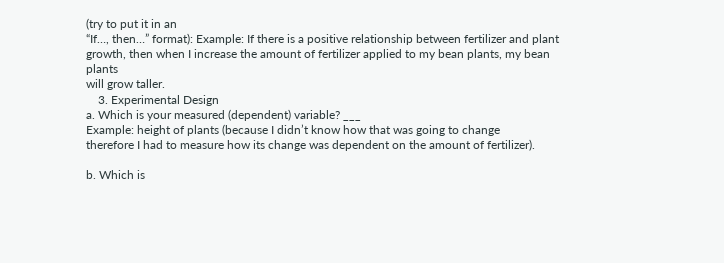(try to put it in an
“If…, then…” format): Example: If there is a positive relationship between fertilizer and plant
growth, then when I increase the amount of fertilizer applied to my bean plants, my bean plants
will grow taller.
    3. Experimental Design
a. Which is your measured (dependent) variable? ___
Example: height of plants (because I didn’t know how that was going to change
therefore I had to measure how its change was dependent on the amount of fertilizer).

b. Which is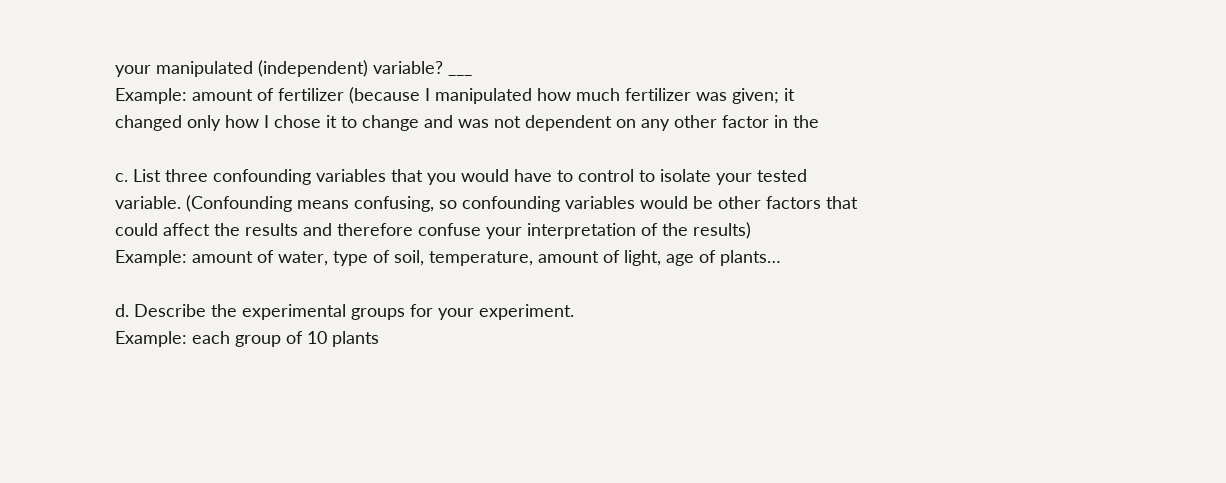your manipulated (independent) variable? ___
Example: amount of fertilizer (because I manipulated how much fertilizer was given; it
changed only how I chose it to change and was not dependent on any other factor in the

c. List three confounding variables that you would have to control to isolate your tested
variable. (Confounding means confusing, so confounding variables would be other factors that
could affect the results and therefore confuse your interpretation of the results)
Example: amount of water, type of soil, temperature, amount of light, age of plants…

d. Describe the experimental groups for your experiment.
Example: each group of 10 plants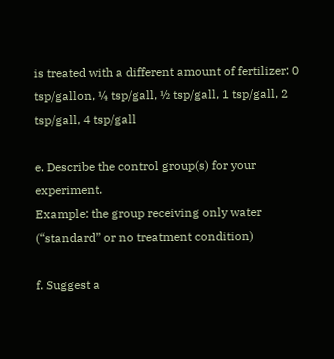is treated with a different amount of fertilizer: 0
tsp/gallon, ¼ tsp/gall, ½ tsp/gall, 1 tsp/gall, 2 tsp/gall, 4 tsp/gall

e. Describe the control group(s) for your experiment.
Example: the group receiving only water (“standard” or no treatment condition)

f. Suggest a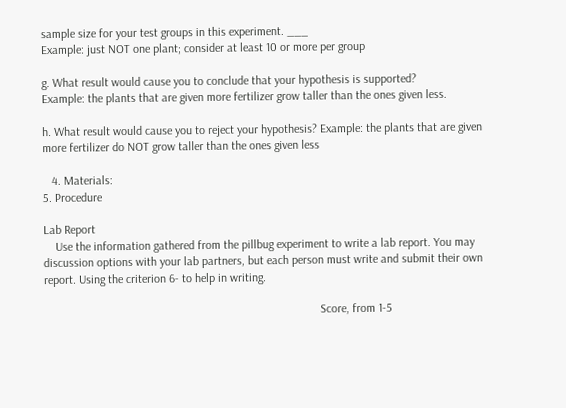sample size for your test groups in this experiment. ___
Example: just NOT one plant; consider at least 10 or more per group

g. What result would cause you to conclude that your hypothesis is supported?
Example: the plants that are given more fertilizer grow taller than the ones given less.

h. What result would cause you to reject your hypothesis? Example: the plants that are given
more fertilizer do NOT grow taller than the ones given less

   4. Materials:
5. Procedure

Lab Report
    Use the information gathered from the pillbug experiment to write a lab report. You may
discussion options with your lab partners, but each person must write and submit their own
report. Using the criterion 6- to help in writing.

                                                                                            Score, from 1-5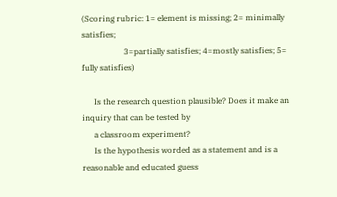(Scoring rubric: 1= element is missing; 2= minimally satisfies;
                     3=partially satisfies; 4=mostly satisfies; 5= fully satisfies)

      Is the research question plausible? Does it make an inquiry that can be tested by
      a classroom experiment?
      Is the hypothesis worded as a statement and is a reasonable and educated guess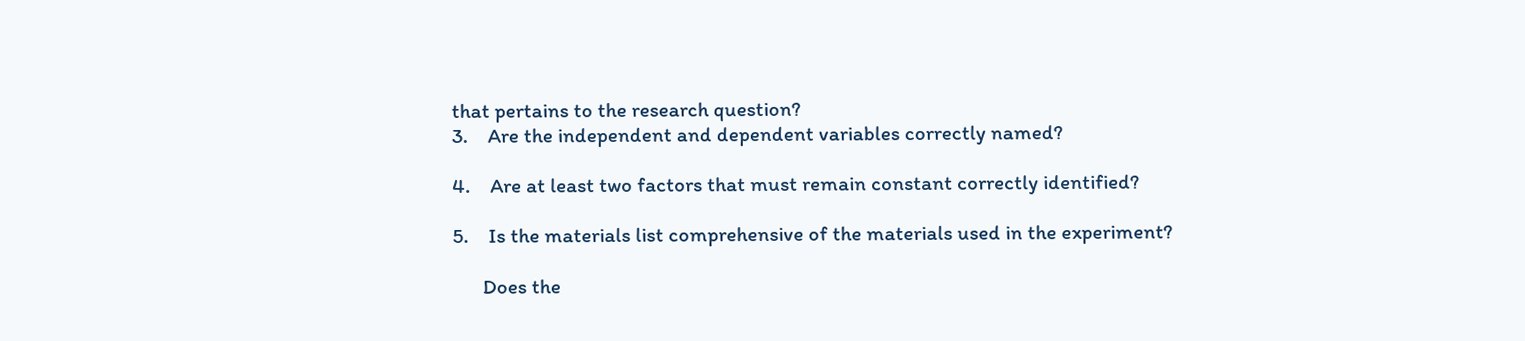that pertains to the research question?
3.    Are the independent and dependent variables correctly named?

4.    Are at least two factors that must remain constant correctly identified?

5.    Is the materials list comprehensive of the materials used in the experiment?

      Does the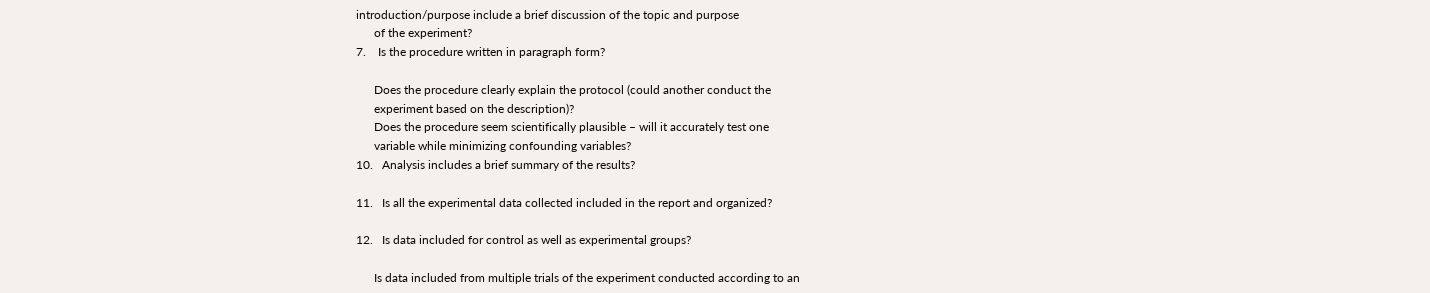introduction/purpose include a brief discussion of the topic and purpose
      of the experiment?
7.    Is the procedure written in paragraph form?

      Does the procedure clearly explain the protocol (could another conduct the
      experiment based on the description)?
      Does the procedure seem scientifically plausible – will it accurately test one
      variable while minimizing confounding variables?
10.   Analysis includes a brief summary of the results?

11.   Is all the experimental data collected included in the report and organized?

12.   Is data included for control as well as experimental groups?

      Is data included from multiple trials of the experiment conducted according to an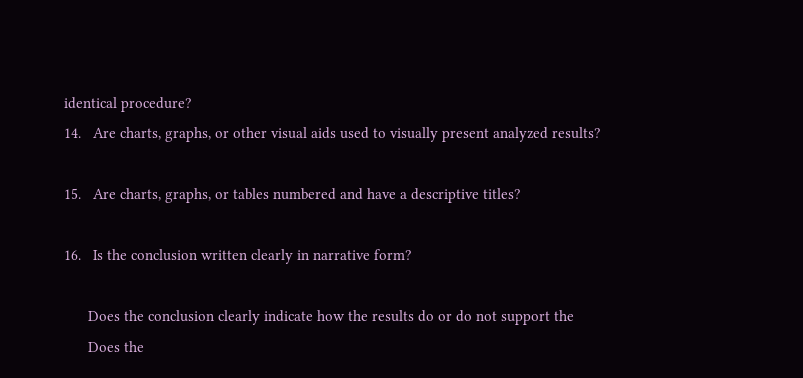identical procedure?
14.   Are charts, graphs, or other visual aids used to visually present analyzed results?

15.   Are charts, graphs, or tables numbered and have a descriptive titles?

16.   Is the conclusion written clearly in narrative form?

      Does the conclusion clearly indicate how the results do or do not support the
      Does the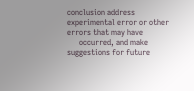conclusion address experimental error or other errors that may have
      occurred, and make suggestions for future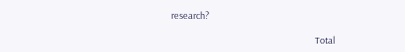research?

                                                                        Total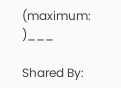(maximum: )___

Shared By: